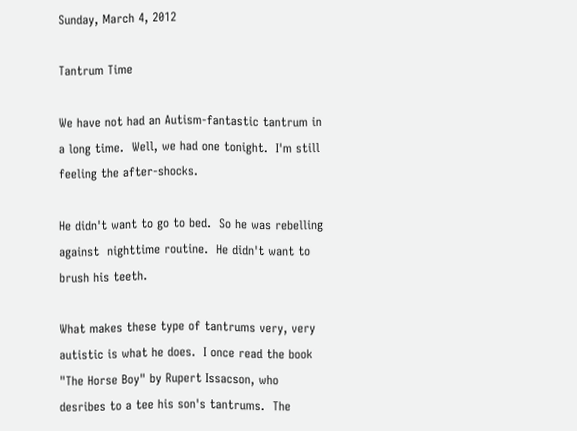Sunday, March 4, 2012

Tantrum Time

We have not had an Autism-fantastic tantrum in a long time.  Well, we had one tonight.  I'm still feeling the after-shocks.

He didn't want to go to bed.  So he was rebelling against  nighttime routine.  He didn't want to brush his teeth.

What makes these type of tantrums very, very autistic is what he does.  I once read the book "The Horse Boy" by Rupert Issacson, who desribes to a tee his son's tantrums.  The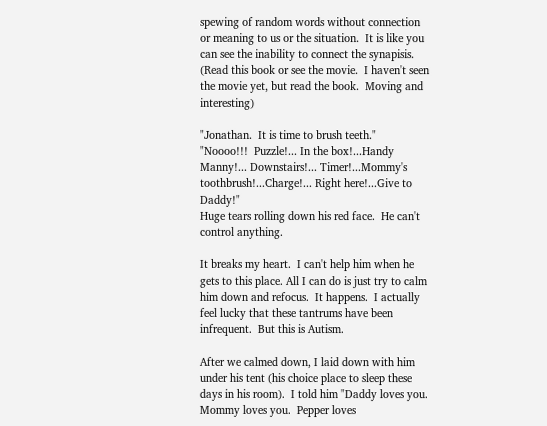spewing of random words without connection or meaning to us or the situation.  It is like you can see the inability to connect the synapisis.  (Read this book or see the movie.  I haven't seen the movie yet, but read the book.  Moving and interesting)

"Jonathan.  It is time to brush teeth."
"Noooo!!!  Puzzle!... In the box!...Handy Manny!... Downstairs!... Timer!...Mommy's toothbrush!...Charge!... Right here!...Give to Daddy!"
Huge tears rolling down his red face.  He can't control anything.

It breaks my heart.  I can't help him when he gets to this place. All I can do is just try to calm him down and refocus.  It happens.  I actually feel lucky that these tantrums have been infrequent.  But this is Autism.

After we calmed down, I laid down with him under his tent (his choice place to sleep these days in his room).  I told him "Daddy loves you.  Mommy loves you.  Pepper loves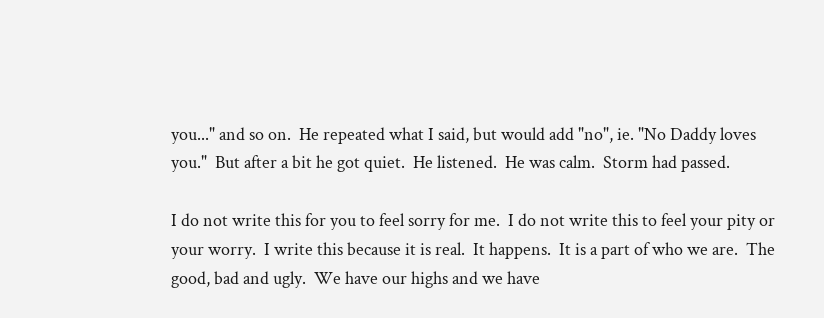you..." and so on.  He repeated what I said, but would add "no", ie. "No Daddy loves you."  But after a bit he got quiet.  He listened.  He was calm.  Storm had passed.

I do not write this for you to feel sorry for me.  I do not write this to feel your pity or your worry.  I write this because it is real.  It happens.  It is a part of who we are.  The good, bad and ugly.  We have our highs and we have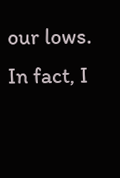our lows.  In fact, I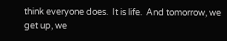think everyone does.  It is life.  And tomorrow, we get up, we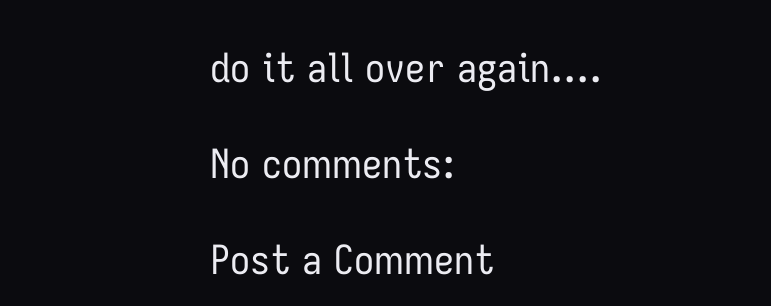do it all over again....

No comments:

Post a Comment